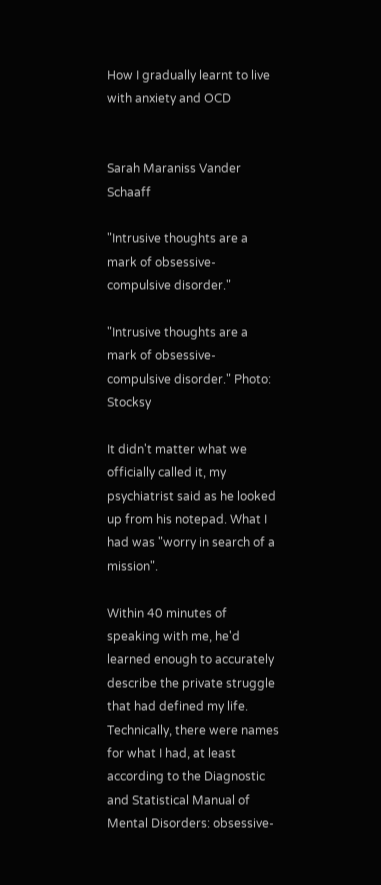How I gradually learnt to live with anxiety and OCD


Sarah Maraniss Vander Schaaff

"Intrusive thoughts are a mark of obsessive-compulsive disorder."

"Intrusive thoughts are a mark of obsessive-compulsive disorder." Photo: Stocksy

It didn't matter what we officially called it, my psychiatrist said as he looked up from his notepad. What I had was "worry in search of a mission".

Within 40 minutes of speaking with me, he'd learned enough to accurately describe the private struggle that had defined my life. Technically, there were names for what I had, at least according to the Diagnostic and Statistical Manual of Mental Disorders: obsessive-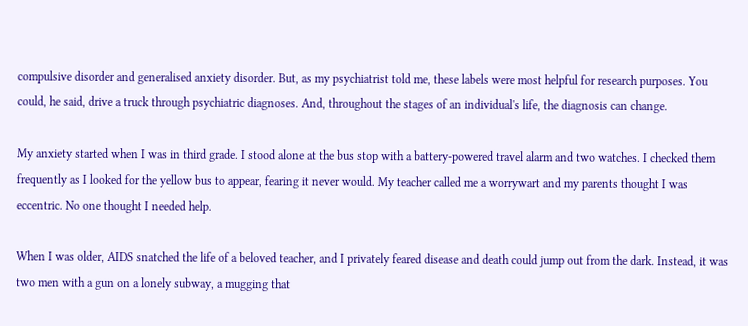compulsive disorder and generalised anxiety disorder. But, as my psychiatrist told me, these labels were most helpful for research purposes. You could, he said, drive a truck through psychiatric diagnoses. And, throughout the stages of an individual's life, the diagnosis can change.

My anxiety started when I was in third grade. I stood alone at the bus stop with a battery-powered travel alarm and two watches. I checked them frequently as I looked for the yellow bus to appear, fearing it never would. My teacher called me a worrywart and my parents thought I was eccentric. No one thought I needed help.

When I was older, AIDS snatched the life of a beloved teacher, and I privately feared disease and death could jump out from the dark. Instead, it was two men with a gun on a lonely subway, a mugging that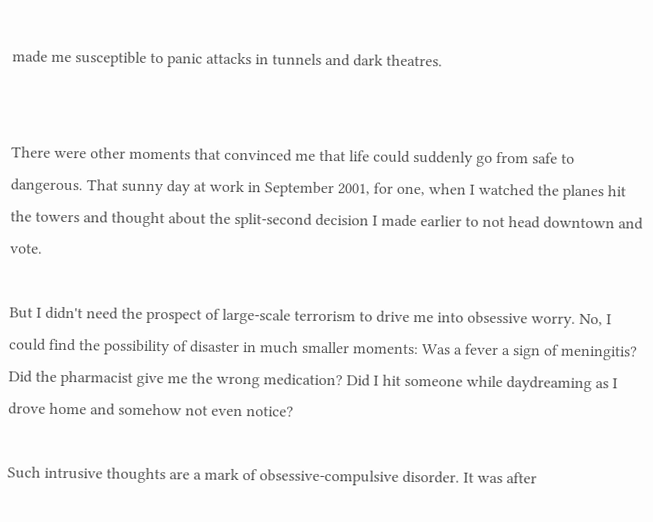made me susceptible to panic attacks in tunnels and dark theatres.


There were other moments that convinced me that life could suddenly go from safe to dangerous. That sunny day at work in September 2001, for one, when I watched the planes hit the towers and thought about the split-second decision I made earlier to not head downtown and vote.

But I didn't need the prospect of large-scale terrorism to drive me into obsessive worry. No, I could find the possibility of disaster in much smaller moments: Was a fever a sign of meningitis? Did the pharmacist give me the wrong medication? Did I hit someone while daydreaming as I drove home and somehow not even notice?

Such intrusive thoughts are a mark of obsessive-compulsive disorder. It was after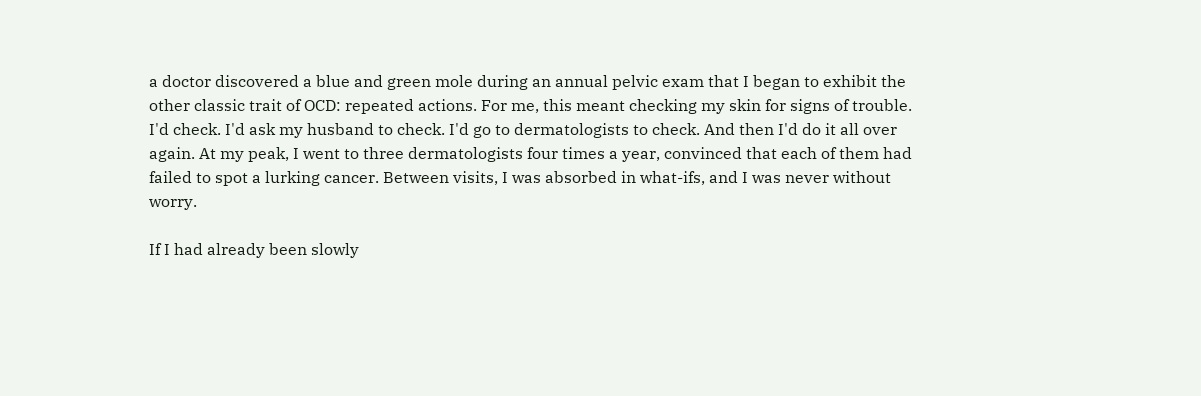a doctor discovered a blue and green mole during an annual pelvic exam that I began to exhibit the other classic trait of OCD: repeated actions. For me, this meant checking my skin for signs of trouble. I'd check. I'd ask my husband to check. I'd go to dermatologists to check. And then I'd do it all over again. At my peak, I went to three dermatologists four times a year, convinced that each of them had failed to spot a lurking cancer. Between visits, I was absorbed in what-ifs, and I was never without worry.

If I had already been slowly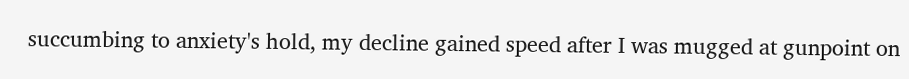succumbing to anxiety's hold, my decline gained speed after I was mugged at gunpoint on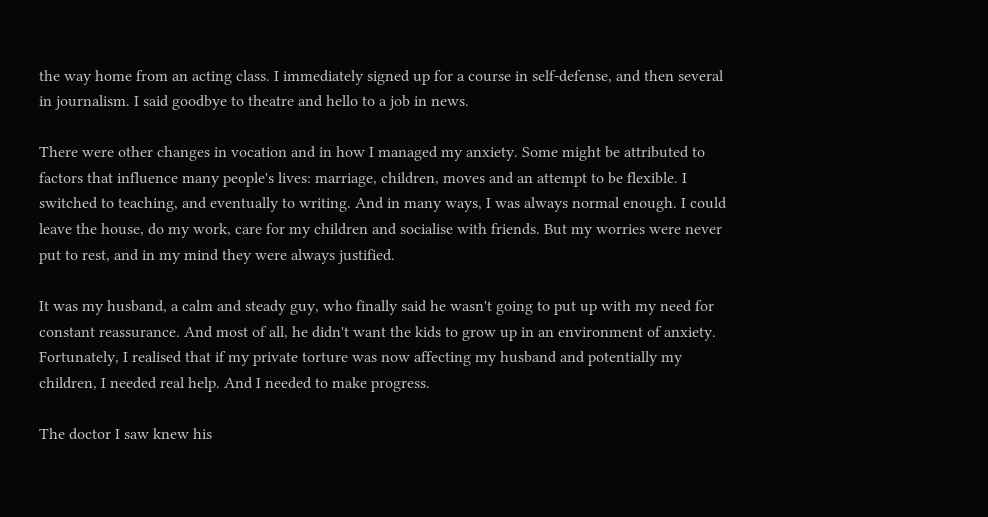the way home from an acting class. I immediately signed up for a course in self-defense, and then several in journalism. I said goodbye to theatre and hello to a job in news.

There were other changes in vocation and in how I managed my anxiety. Some might be attributed to factors that influence many people's lives: marriage, children, moves and an attempt to be flexible. I switched to teaching, and eventually to writing. And in many ways, I was always normal enough. I could leave the house, do my work, care for my children and socialise with friends. But my worries were never put to rest, and in my mind they were always justified.

It was my husband, a calm and steady guy, who finally said he wasn't going to put up with my need for constant reassurance. And most of all, he didn't want the kids to grow up in an environment of anxiety. Fortunately, I realised that if my private torture was now affecting my husband and potentially my children, I needed real help. And I needed to make progress.

The doctor I saw knew his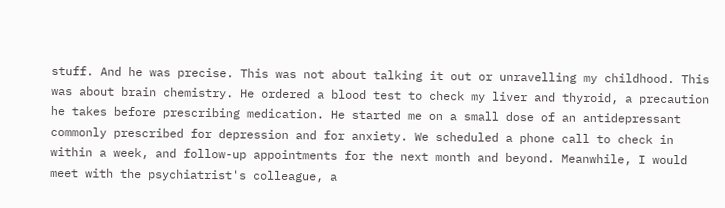stuff. And he was precise. This was not about talking it out or unravelling my childhood. This was about brain chemistry. He ordered a blood test to check my liver and thyroid, a precaution he takes before prescribing medication. He started me on a small dose of an antidepressant commonly prescribed for depression and for anxiety. We scheduled a phone call to check in within a week, and follow-up appointments for the next month and beyond. Meanwhile, I would meet with the psychiatrist's colleague, a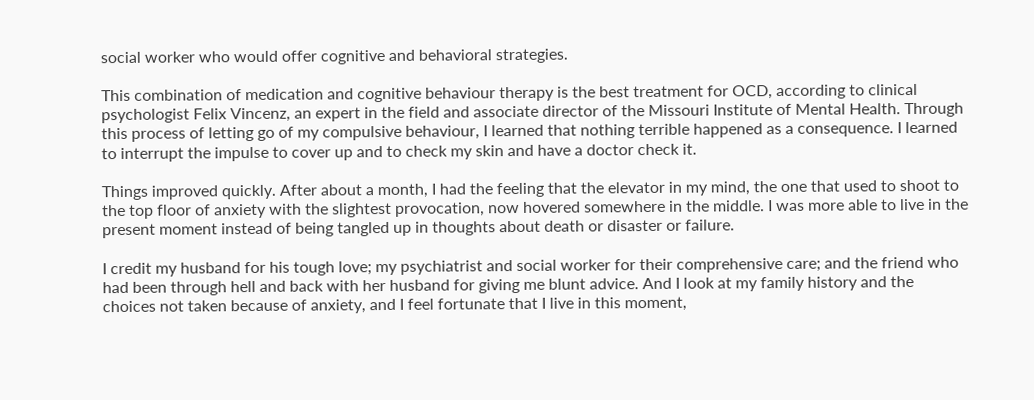social worker who would offer cognitive and behavioral strategies.

This combination of medication and cognitive behaviour therapy is the best treatment for OCD, according to clinical psychologist Felix Vincenz, an expert in the field and associate director of the Missouri Institute of Mental Health. Through this process of letting go of my compulsive behaviour, I learned that nothing terrible happened as a consequence. I learned to interrupt the impulse to cover up and to check my skin and have a doctor check it.

Things improved quickly. After about a month, I had the feeling that the elevator in my mind, the one that used to shoot to the top floor of anxiety with the slightest provocation, now hovered somewhere in the middle. I was more able to live in the present moment instead of being tangled up in thoughts about death or disaster or failure.

I credit my husband for his tough love; my psychiatrist and social worker for their comprehensive care; and the friend who had been through hell and back with her husband for giving me blunt advice. And I look at my family history and the choices not taken because of anxiety, and I feel fortunate that I live in this moment,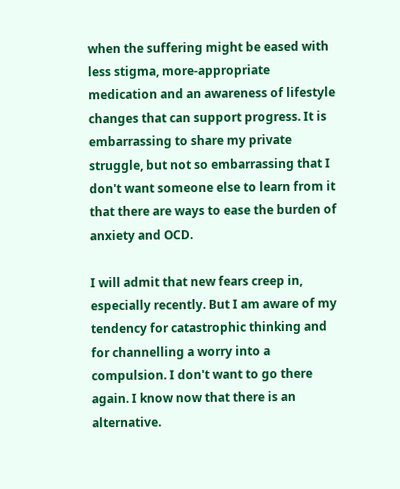when the suffering might be eased with less stigma, more-appropriate medication and an awareness of lifestyle changes that can support progress. It is embarrassing to share my private struggle, but not so embarrassing that I don't want someone else to learn from it that there are ways to ease the burden of anxiety and OCD.

I will admit that new fears creep in, especially recently. But I am aware of my tendency for catastrophic thinking and for channelling a worry into a compulsion. I don't want to go there again. I know now that there is an alternative.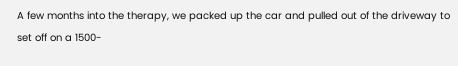A few months into the therapy, we packed up the car and pulled out of the driveway to set off on a 1500-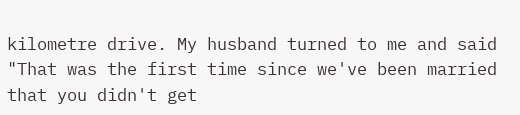kilometre drive. My husband turned to me and said "That was the first time since we've been married that you didn't get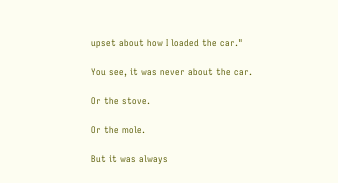upset about how I loaded the car."

You see, it was never about the car.

Or the stove.

Or the mole.

But it was always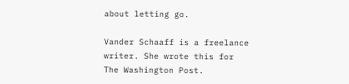about letting go.

Vander Schaaff is a freelance writer. She wrote this for The Washington Post.